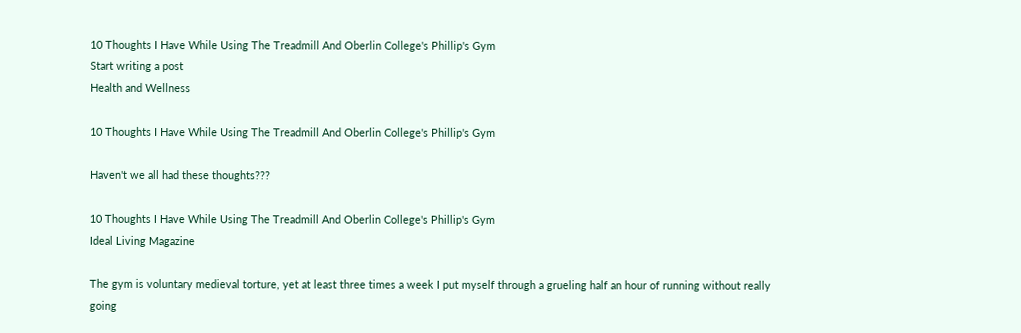10 Thoughts I Have While Using The Treadmill And Oberlin College's Phillip's Gym
Start writing a post
Health and Wellness

10 Thoughts I Have While Using The Treadmill And Oberlin College's Phillip's Gym

Haven't we all had these thoughts???

10 Thoughts I Have While Using The Treadmill And Oberlin College's Phillip's Gym
Ideal Living Magazine

The gym is voluntary medieval torture, yet at least three times a week I put myself through a grueling half an hour of running without really going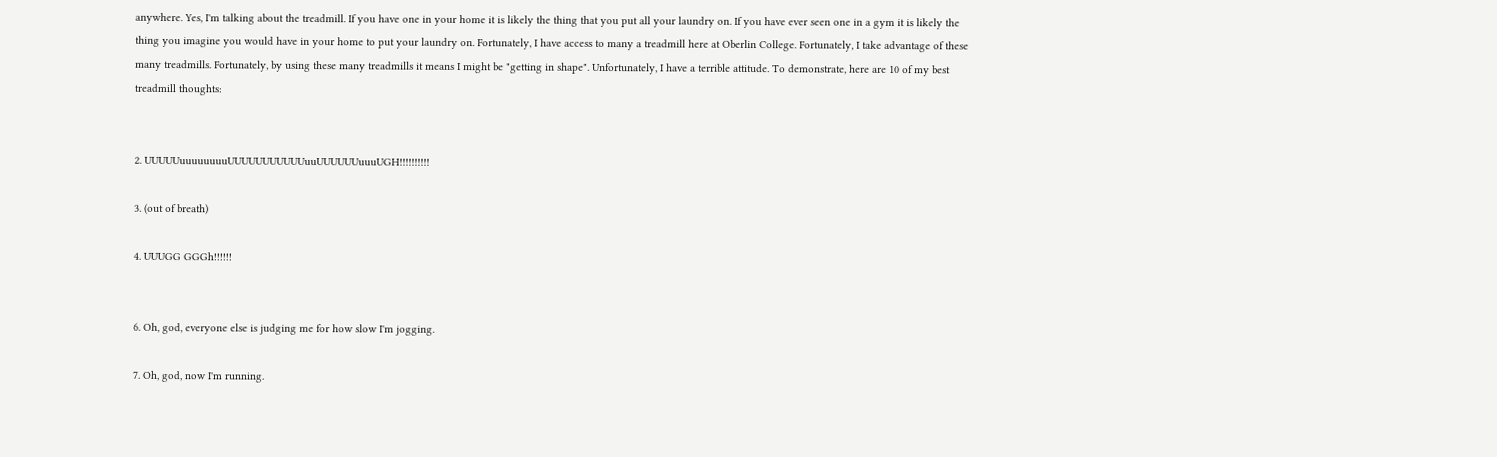anywhere. Yes, I'm talking about the treadmill. If you have one in your home it is likely the thing that you put all your laundry on. If you have ever seen one in a gym it is likely the thing you imagine you would have in your home to put your laundry on. Fortunately, I have access to many a treadmill here at Oberlin College. Fortunately, I take advantage of these many treadmills. Fortunately, by using these many treadmills it means I might be "getting in shape". Unfortunately, I have a terrible attitude. To demonstrate, here are 10 of my best treadmill thoughts:


2. UUUUUuuuuuuuuUUUUUUUUUUUuuUUUUUUuuuUGH!!!!!!!!!!

3. (out of breath)

4. UUUGG GGGh!!!!!!


6. Oh, god, everyone else is judging me for how slow I'm jogging.

7. Oh, god, now I'm running.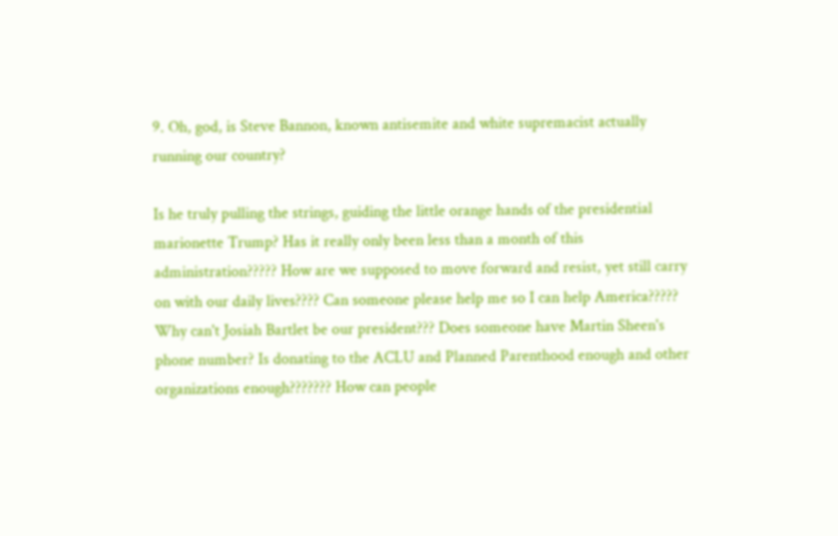9. Oh, god, is Steve Bannon, known antisemite and white supremacist actually running our country?

Is he truly pulling the strings, guiding the little orange hands of the presidential marionette Trump? Has it really only been less than a month of this administration????? How are we supposed to move forward and resist, yet still carry on with our daily lives???? Can someone please help me so I can help America????? Why can't Josiah Bartlet be our president??? Does someone have Martin Sheen's phone number? Is donating to the ACLU and Planned Parenthood enough and other organizations enough??????? How can people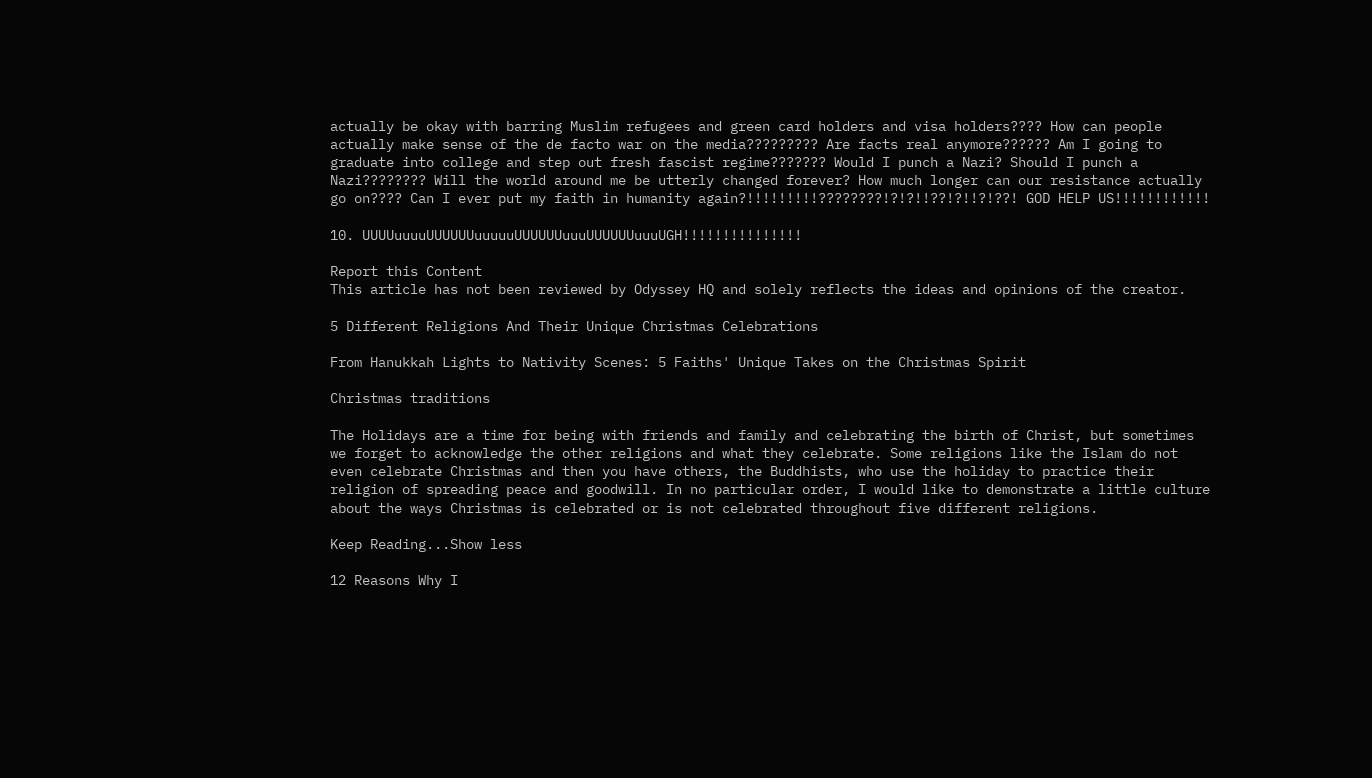actually be okay with barring Muslim refugees and green card holders and visa holders???? How can people actually make sense of the de facto war on the media????????? Are facts real anymore?????? Am I going to graduate into college and step out fresh fascist regime??????? Would I punch a Nazi? Should I punch a Nazi???????? Will the world around me be utterly changed forever? How much longer can our resistance actually go on???? Can I ever put my faith in humanity again?!!!!!!!!!????????!?!?!!??!?!!?!??! GOD HELP US!!!!!!!!!!!!

10. UUUUuuuuUUUUUUuuuuuUUUUUUuuuUUUUUUuuuUGH!!!!!!!!!!!!!!!

Report this Content
This article has not been reviewed by Odyssey HQ and solely reflects the ideas and opinions of the creator.

5 Different Religions And Their Unique Christmas Celebrations

From Hanukkah Lights to Nativity Scenes: 5 Faiths' Unique Takes on the Christmas Spirit

Christmas traditions

The Holidays are a time for being with friends and family and celebrating the birth of Christ, but sometimes we forget to acknowledge the other religions and what they celebrate. Some religions like the Islam do not even celebrate Christmas and then you have others, the Buddhists, who use the holiday to practice their religion of spreading peace and goodwill. In no particular order, I would like to demonstrate a little culture about the ways Christmas is celebrated or is not celebrated throughout five different religions.

Keep Reading...Show less

12 Reasons Why I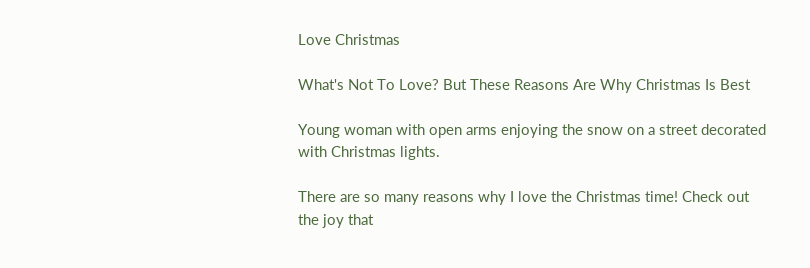Love Christmas

What's Not To Love? But These Reasons Are Why Christmas Is Best

Young woman with open arms enjoying the snow on a street decorated with Christmas lights.

There are so many reasons why I love the Christmas time! Check out the joy that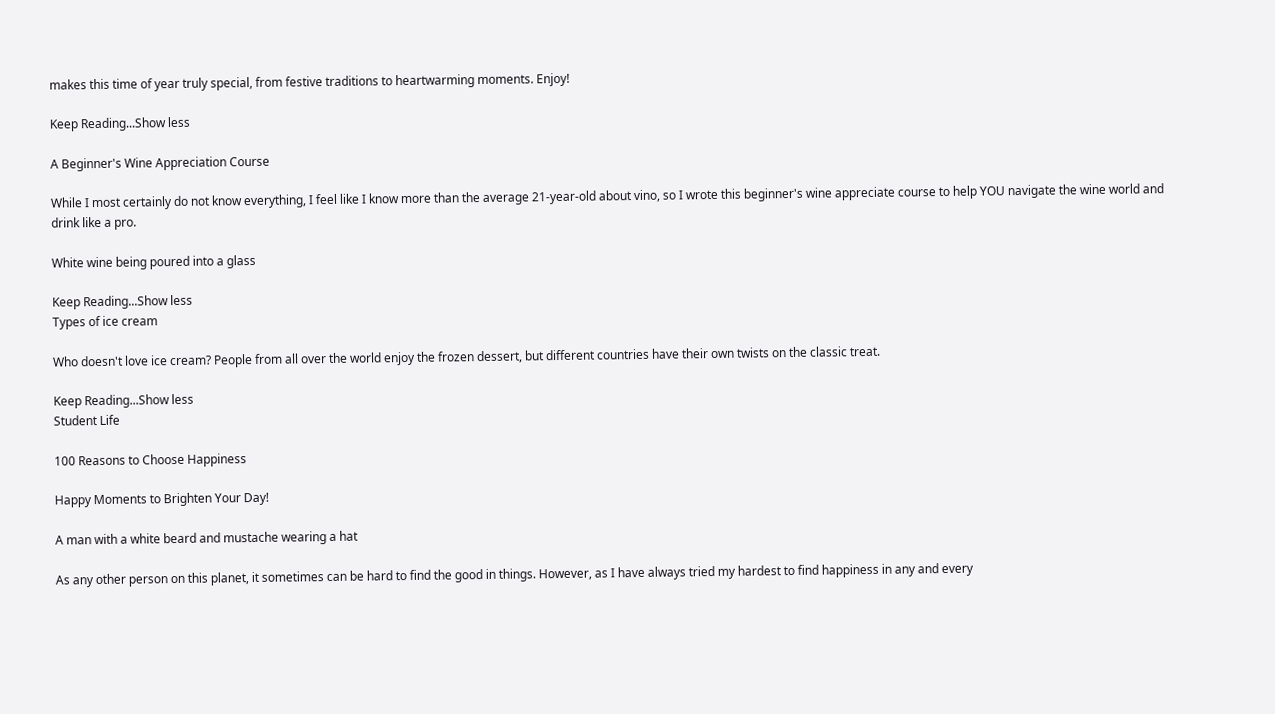makes this time of year truly special, from festive traditions to heartwarming moments. Enjoy!

Keep Reading...Show less

A Beginner's Wine Appreciation Course

While I most certainly do not know everything, I feel like I know more than the average 21-year-old about vino, so I wrote this beginner's wine appreciate course to help YOU navigate the wine world and drink like a pro.

White wine being poured into a glass

Keep Reading...Show less
Types of ice cream

Who doesn't love ice cream? People from all over the world enjoy the frozen dessert, but different countries have their own twists on the classic treat.

Keep Reading...Show less
Student Life

100 Reasons to Choose Happiness

Happy Moments to Brighten Your Day!

A man with a white beard and mustache wearing a hat

As any other person on this planet, it sometimes can be hard to find the good in things. However, as I have always tried my hardest to find happiness in any and every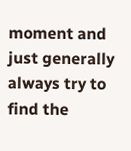moment and just generally always try to find the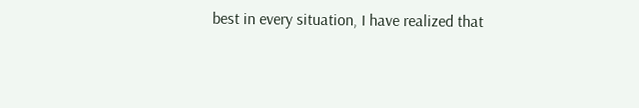best in every situation, I have realized that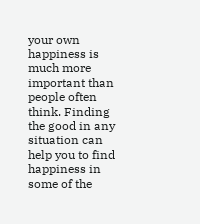your own happiness is much more important than people often think. Finding the good in any situation can help you to find happiness in some of the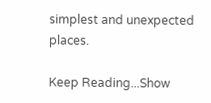simplest and unexpected places.

Keep Reading...Show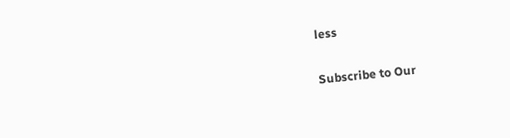less

Subscribe to Our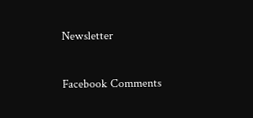Newsletter

Facebook Comments